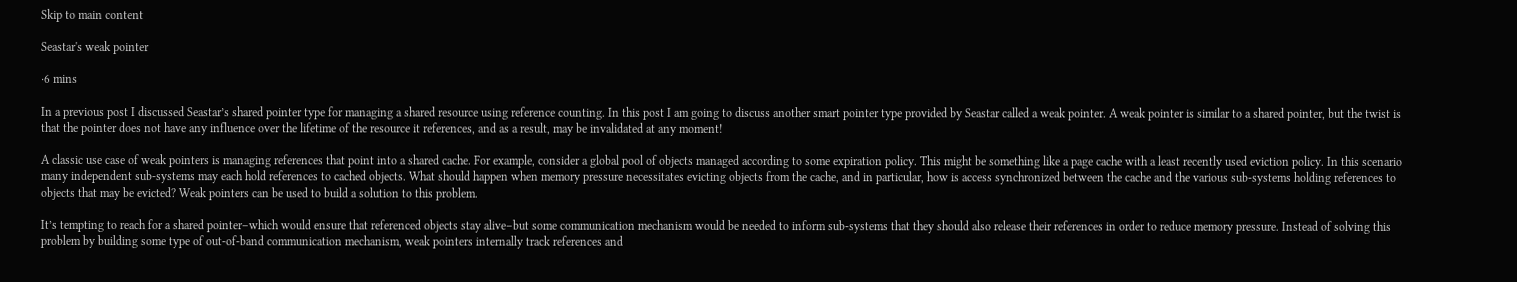Skip to main content

Seastar's weak pointer

·6 mins

In a previous post I discussed Seastar’s shared pointer type for managing a shared resource using reference counting. In this post I am going to discuss another smart pointer type provided by Seastar called a weak pointer. A weak pointer is similar to a shared pointer, but the twist is that the pointer does not have any influence over the lifetime of the resource it references, and as a result, may be invalidated at any moment!

A classic use case of weak pointers is managing references that point into a shared cache. For example, consider a global pool of objects managed according to some expiration policy. This might be something like a page cache with a least recently used eviction policy. In this scenario many independent sub-systems may each hold references to cached objects. What should happen when memory pressure necessitates evicting objects from the cache, and in particular, how is access synchronized between the cache and the various sub-systems holding references to objects that may be evicted? Weak pointers can be used to build a solution to this problem.

It’s tempting to reach for a shared pointer–which would ensure that referenced objects stay alive–but some communication mechanism would be needed to inform sub-systems that they should also release their references in order to reduce memory pressure. Instead of solving this problem by building some type of out-of-band communication mechanism, weak pointers internally track references and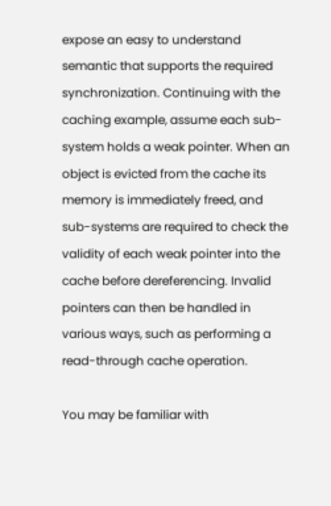expose an easy to understand semantic that supports the required synchronization. Continuing with the caching example, assume each sub-system holds a weak pointer. When an object is evicted from the cache its memory is immediately freed, and sub-systems are required to check the validity of each weak pointer into the cache before dereferencing. Invalid pointers can then be handled in various ways, such as performing a read-through cache operation.

You may be familiar with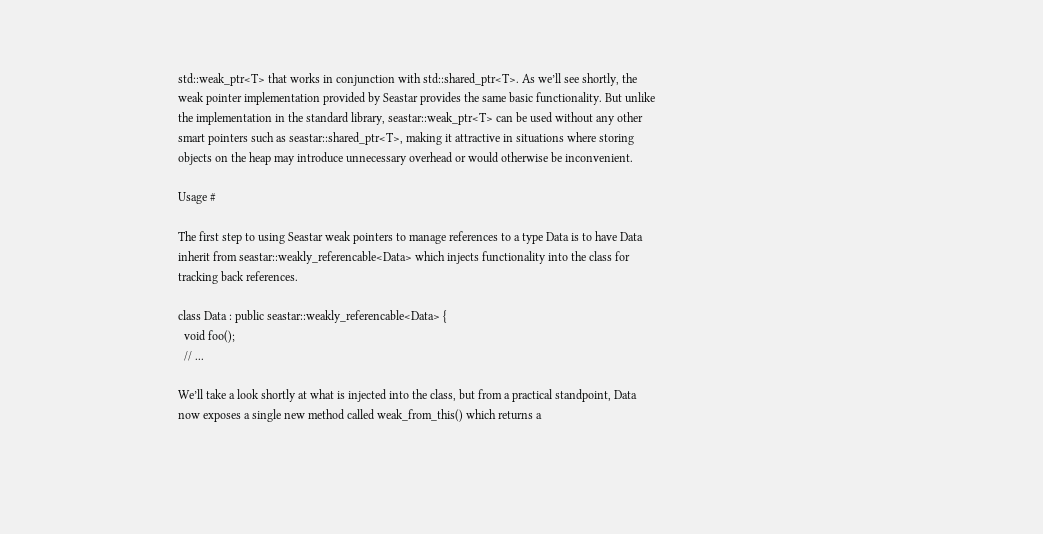std::weak_ptr<T> that works in conjunction with std::shared_ptr<T>. As we’ll see shortly, the weak pointer implementation provided by Seastar provides the same basic functionality. But unlike the implementation in the standard library, seastar::weak_ptr<T> can be used without any other smart pointers such as seastar::shared_ptr<T>, making it attractive in situations where storing objects on the heap may introduce unnecessary overhead or would otherwise be inconvenient.

Usage #

The first step to using Seastar weak pointers to manage references to a type Data is to have Data inherit from seastar::weakly_referencable<Data> which injects functionality into the class for tracking back references.

class Data : public seastar::weakly_referencable<Data> {
  void foo();
  // ...

We’ll take a look shortly at what is injected into the class, but from a practical standpoint, Data now exposes a single new method called weak_from_this() which returns a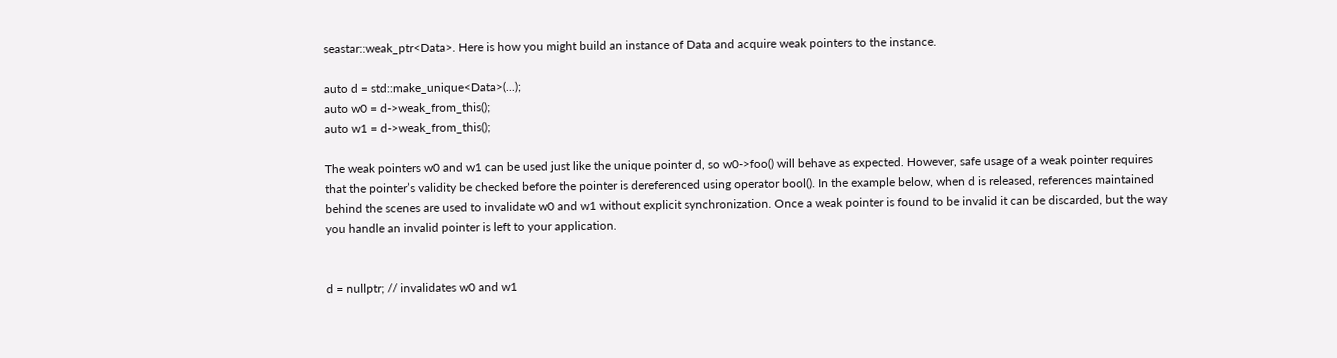seastar::weak_ptr<Data>. Here is how you might build an instance of Data and acquire weak pointers to the instance.

auto d = std::make_unique<Data>(...);
auto w0 = d->weak_from_this();
auto w1 = d->weak_from_this();

The weak pointers w0 and w1 can be used just like the unique pointer d, so w0->foo() will behave as expected. However, safe usage of a weak pointer requires that the pointer’s validity be checked before the pointer is dereferenced using operator bool(). In the example below, when d is released, references maintained behind the scenes are used to invalidate w0 and w1 without explicit synchronization. Once a weak pointer is found to be invalid it can be discarded, but the way you handle an invalid pointer is left to your application.


d = nullptr; // invalidates w0 and w1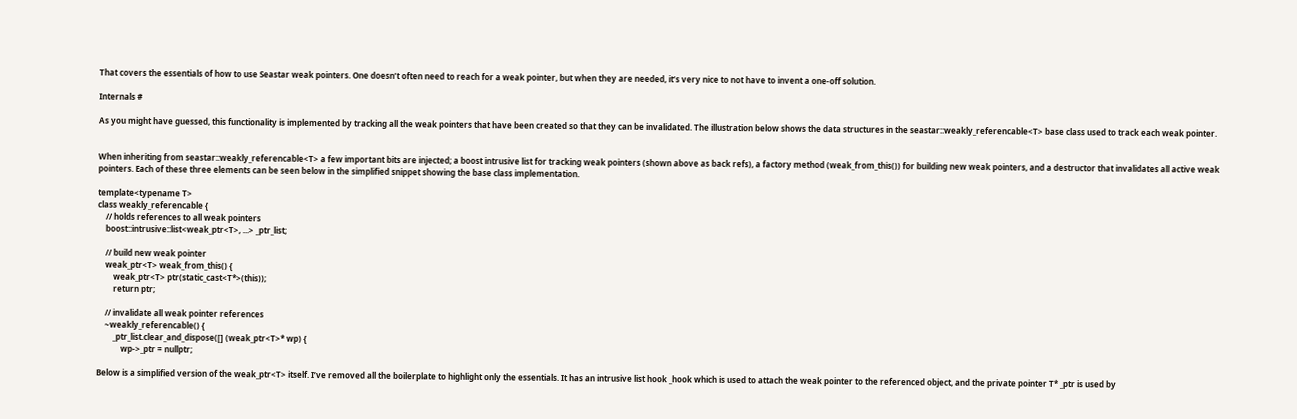That covers the essentials of how to use Seastar weak pointers. One doesn’t often need to reach for a weak pointer, but when they are needed, it’s very nice to not have to invent a one-off solution.

Internals #

As you might have guessed, this functionality is implemented by tracking all the weak pointers that have been created so that they can be invalidated. The illustration below shows the data structures in the seastar::weakly_referencable<T> base class used to track each weak pointer.


When inheriting from seastar::weakly_referencable<T> a few important bits are injected; a boost intrusive list for tracking weak pointers (shown above as back refs), a factory method (weak_from_this()) for building new weak pointers, and a destructor that invalidates all active weak pointers. Each of these three elements can be seen below in the simplified snippet showing the base class implementation.

template<typename T>
class weakly_referencable {
    // holds references to all weak pointers
    boost::intrusive::list<weak_ptr<T>, ...> _ptr_list;

    // build new weak pointer
    weak_ptr<T> weak_from_this() {
        weak_ptr<T> ptr(static_cast<T*>(this));
        return ptr;

    // invalidate all weak pointer references
    ~weakly_referencable() {
        _ptr_list.clear_and_dispose([] (weak_ptr<T>* wp) {
            wp->_ptr = nullptr;

Below is a simplified version of the weak_ptr<T> itself. I’ve removed all the boilerplate to highlight only the essentials. It has an intrusive list hook _hook which is used to attach the weak pointer to the referenced object, and the private pointer T* _ptr is used by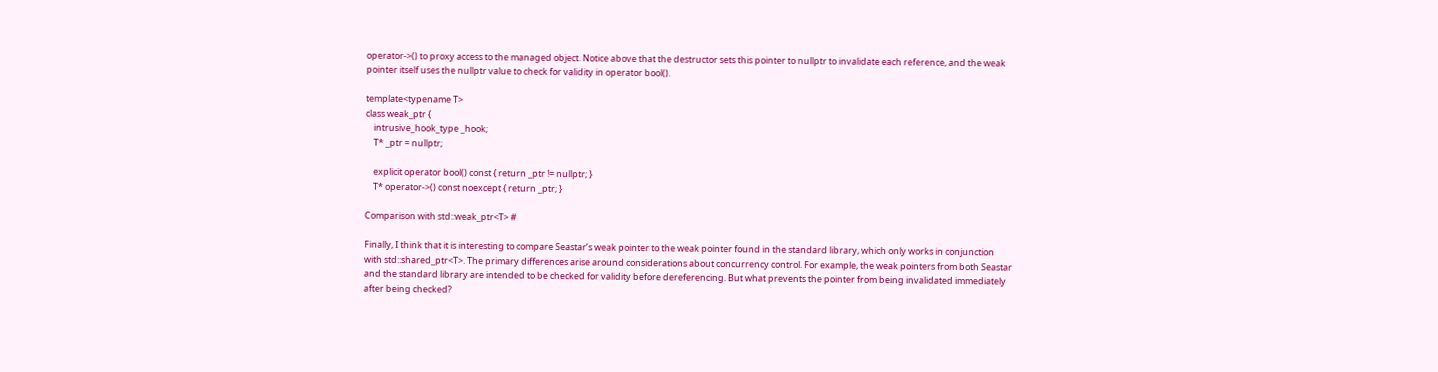operator->() to proxy access to the managed object. Notice above that the destructor sets this pointer to nullptr to invalidate each reference, and the weak pointer itself uses the nullptr value to check for validity in operator bool().

template<typename T>
class weak_ptr {
    intrusive_hook_type _hook;
    T* _ptr = nullptr;

    explicit operator bool() const { return _ptr != nullptr; }
    T* operator->() const noexcept { return _ptr; }

Comparison with std::weak_ptr<T> #

Finally, I think that it is interesting to compare Seastar’s weak pointer to the weak pointer found in the standard library, which only works in conjunction with std::shared_ptr<T>. The primary differences arise around considerations about concurrency control. For example, the weak pointers from both Seastar and the standard library are intended to be checked for validity before dereferencing. But what prevents the pointer from being invalidated immediately after being checked?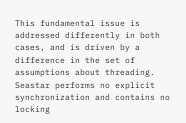This fundamental issue is addressed differently in both cases, and is driven by a difference in the set of assumptions about threading. Seastar performs no explicit synchronization and contains no locking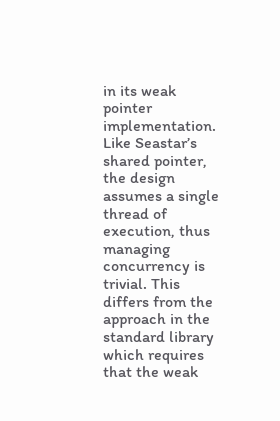in its weak pointer implementation. Like Seastar’s shared pointer, the design assumes a single thread of execution, thus managing concurrency is trivial. This differs from the approach in the standard library which requires that the weak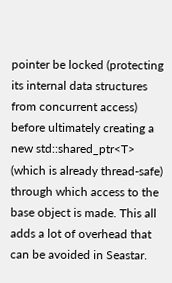pointer be locked (protecting its internal data structures from concurrent access) before ultimately creating a new std::shared_ptr<T> (which is already thread-safe) through which access to the base object is made. This all adds a lot of overhead that can be avoided in Seastar.